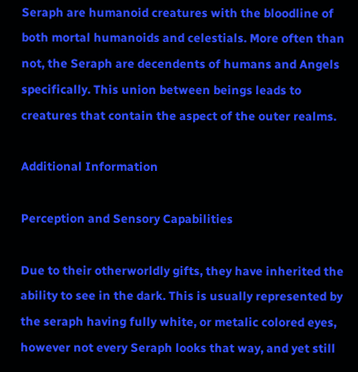Seraph are humanoid creatures with the bloodline of both mortal humanoids and celestials. More often than not, the Seraph are decendents of humans and Angels specifically. This union between beings leads to creatures that contain the aspect of the outer realms.

Additional Information

Perception and Sensory Capabilities

Due to their otherworldly gifts, they have inherited the ability to see in the dark. This is usually represented by the seraph having fully white, or metalic colored eyes, however not every Seraph looks that way, and yet still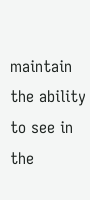maintain the ability to see in the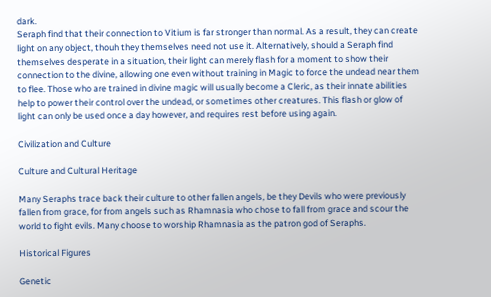dark.
Seraph find that their connection to Vitium is far stronger than normal. As a result, they can create light on any object, thouh they themselves need not use it. Alternatively, should a Seraph find themselves desperate in a situation, their light can merely flash for a moment to show their connection to the divine, allowing one even without training in Magic to force the undead near them to flee. Those who are trained in divine magic will usually become a Cleric, as their innate abilities help to power their control over the undead, or sometimes other creatures. This flash or glow of light can only be used once a day however, and requires rest before using again.

Civilization and Culture

Culture and Cultural Heritage

Many Seraphs trace back their culture to other fallen angels, be they Devils who were previously fallen from grace, for from angels such as Rhamnasia who chose to fall from grace and scour the world to fight evils. Many choose to worship Rhamnasia as the patron god of Seraphs.

Historical Figures

Genetic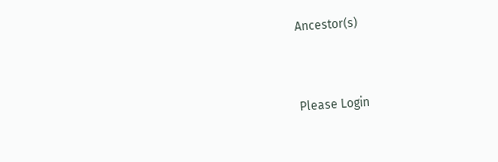Ancestor(s)


Please Login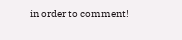in order to comment!